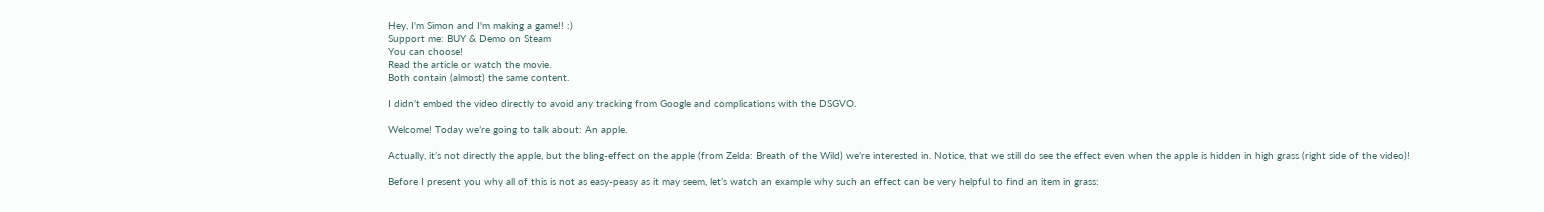Hey, I'm Simon and I'm making a game!! :)
Support me: BUY & Demo on Steam
You can choose!
Read the article or watch the movie.
Both contain (almost) the same content.

I didn’t embed the video directly to avoid any tracking from Google and complications with the DSGVO.

Welcome! Today we’re going to talk about: An apple.

Actually, it’s not directly the apple, but the bling-effect on the apple (from Zelda: Breath of the Wild) we’re interested in. Notice, that we still do see the effect even when the apple is hidden in high grass (right side of the video)!

Before I present you why all of this is not as easy-peasy as it may seem, let’s watch an example why such an effect can be very helpful to find an item in grass: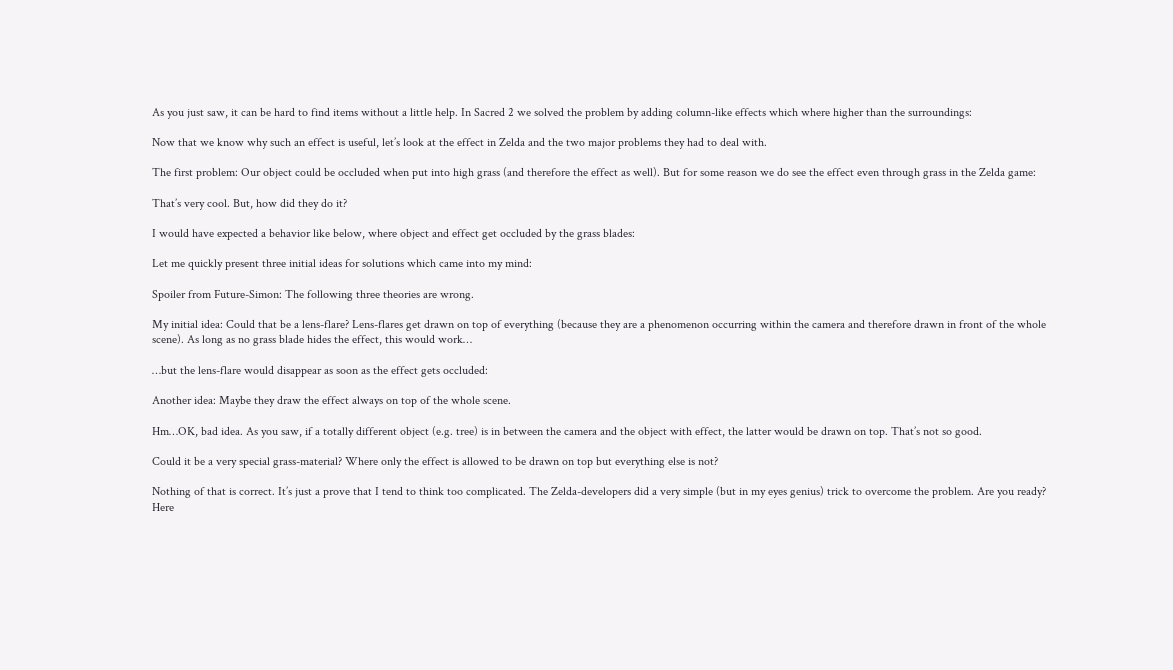As you just saw, it can be hard to find items without a little help. In Sacred 2 we solved the problem by adding column-like effects which where higher than the surroundings:

Now that we know why such an effect is useful, let’s look at the effect in Zelda and the two major problems they had to deal with.

The first problem: Our object could be occluded when put into high grass (and therefore the effect as well). But for some reason we do see the effect even through grass in the Zelda game:

That’s very cool. But, how did they do it?

I would have expected a behavior like below, where object and effect get occluded by the grass blades:

Let me quickly present three initial ideas for solutions which came into my mind:

Spoiler from Future-Simon: The following three theories are wrong.

My initial idea: Could that be a lens-flare? Lens-flares get drawn on top of everything (because they are a phenomenon occurring within the camera and therefore drawn in front of the whole scene). As long as no grass blade hides the effect, this would work…

…but the lens-flare would disappear as soon as the effect gets occluded:

Another idea: Maybe they draw the effect always on top of the whole scene.

Hm…OK, bad idea. As you saw, if a totally different object (e.g. tree) is in between the camera and the object with effect, the latter would be drawn on top. That’s not so good.

Could it be a very special grass-material? Where only the effect is allowed to be drawn on top but everything else is not?

Nothing of that is correct. It’s just a prove that I tend to think too complicated. The Zelda-developers did a very simple (but in my eyes genius) trick to overcome the problem. Are you ready? Here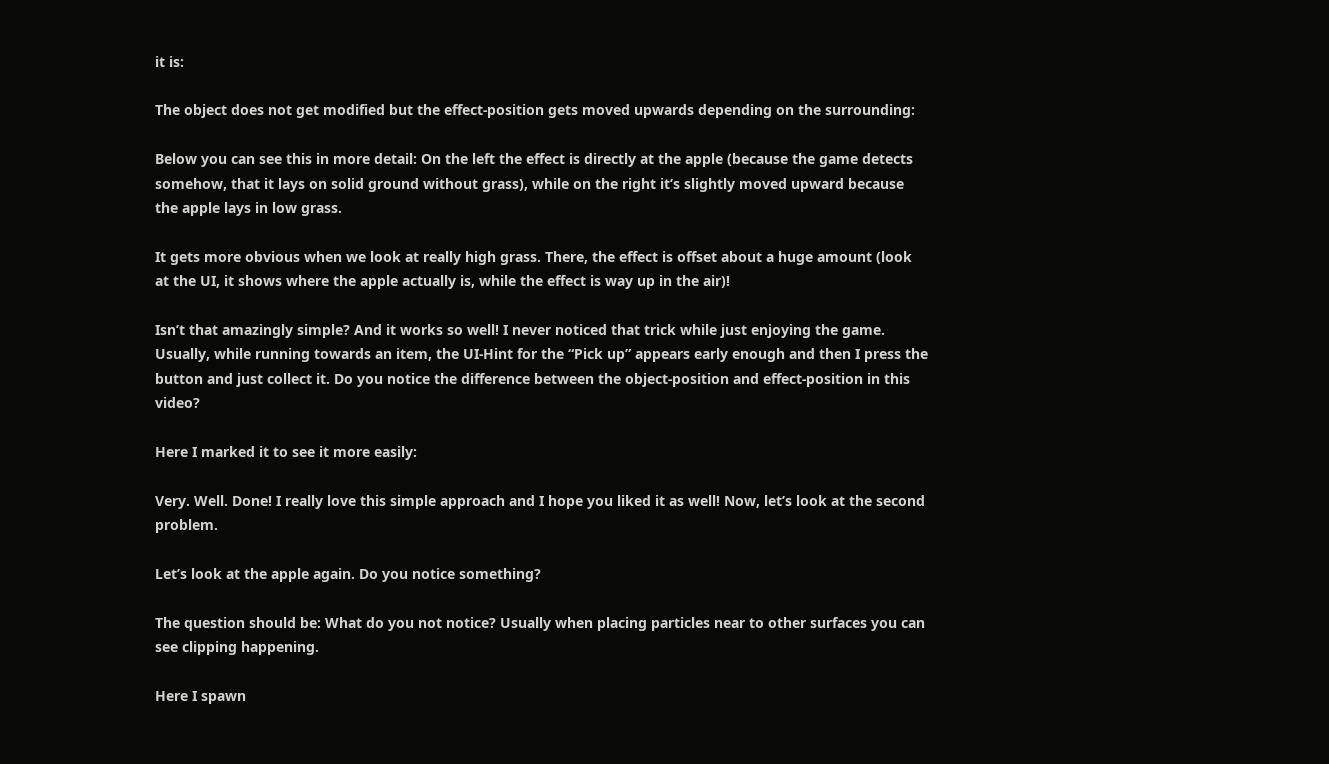it is:

The object does not get modified but the effect-position gets moved upwards depending on the surrounding:

Below you can see this in more detail: On the left the effect is directly at the apple (because the game detects somehow, that it lays on solid ground without grass), while on the right it’s slightly moved upward because the apple lays in low grass.

It gets more obvious when we look at really high grass. There, the effect is offset about a huge amount (look at the UI, it shows where the apple actually is, while the effect is way up in the air)!

Isn’t that amazingly simple? And it works so well! I never noticed that trick while just enjoying the game. Usually, while running towards an item, the UI-Hint for the “Pick up” appears early enough and then I press the button and just collect it. Do you notice the difference between the object-position and effect-position in this video?

Here I marked it to see it more easily:

Very. Well. Done! I really love this simple approach and I hope you liked it as well! Now, let’s look at the second problem.

Let’s look at the apple again. Do you notice something?

The question should be: What do you not notice? Usually when placing particles near to other surfaces you can see clipping happening.

Here I spawn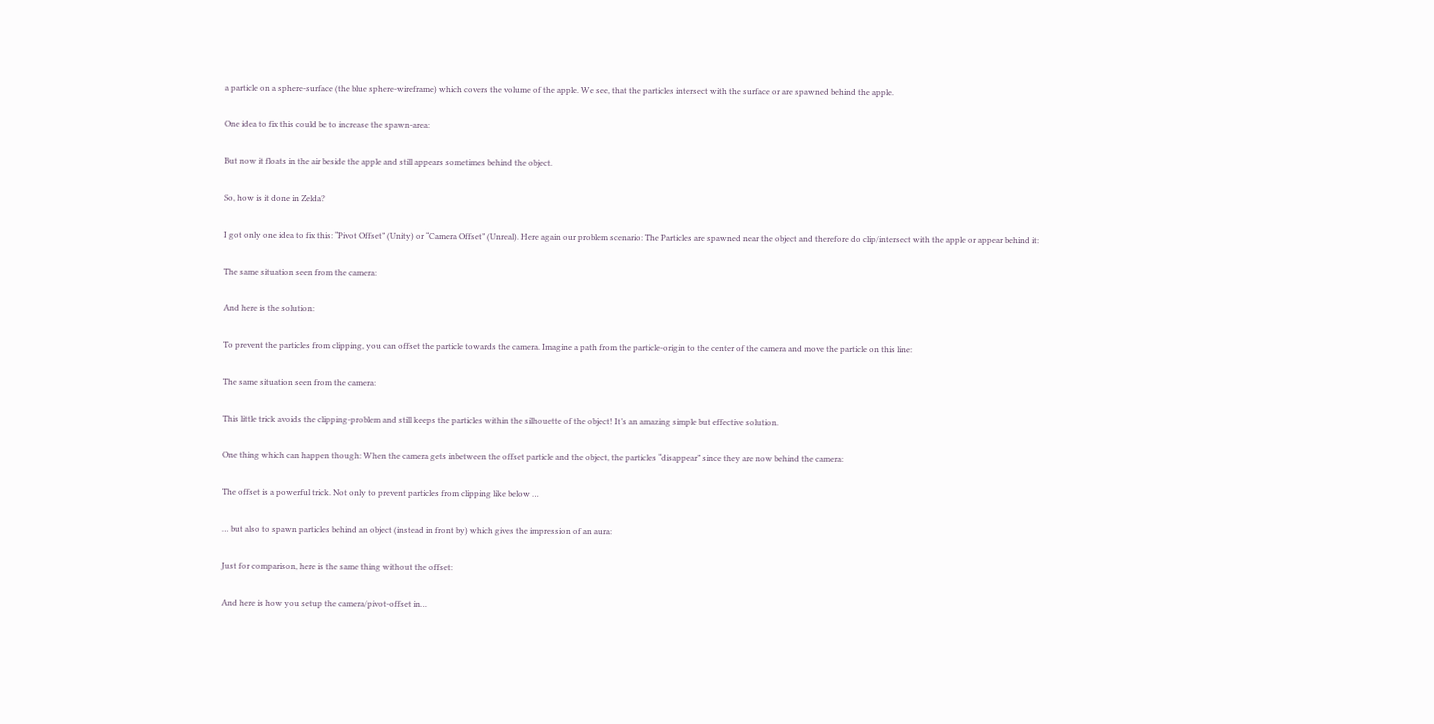a particle on a sphere-surface (the blue sphere-wireframe) which covers the volume of the apple. We see, that the particles intersect with the surface or are spawned behind the apple.

One idea to fix this could be to increase the spawn-area:

But now it floats in the air beside the apple and still appears sometimes behind the object.

So, how is it done in Zelda?

I got only one idea to fix this: “Pivot Offset” (Unity) or “Camera Offset” (Unreal). Here again our problem scenario: The Particles are spawned near the object and therefore do clip/intersect with the apple or appear behind it:

The same situation seen from the camera:

And here is the solution:

To prevent the particles from clipping, you can offset the particle towards the camera. Imagine a path from the particle-origin to the center of the camera and move the particle on this line:

The same situation seen from the camera:

This little trick avoids the clipping-problem and still keeps the particles within the silhouette of the object! It’s an amazing simple but effective solution.

One thing which can happen though: When the camera gets inbetween the offset particle and the object, the particles “disappear” since they are now behind the camera:

The offset is a powerful trick. Not only to prevent particles from clipping like below …

… but also to spawn particles behind an object (instead in front by) which gives the impression of an aura:

Just for comparison, here is the same thing without the offset:

And here is how you setup the camera/pivot-offset in…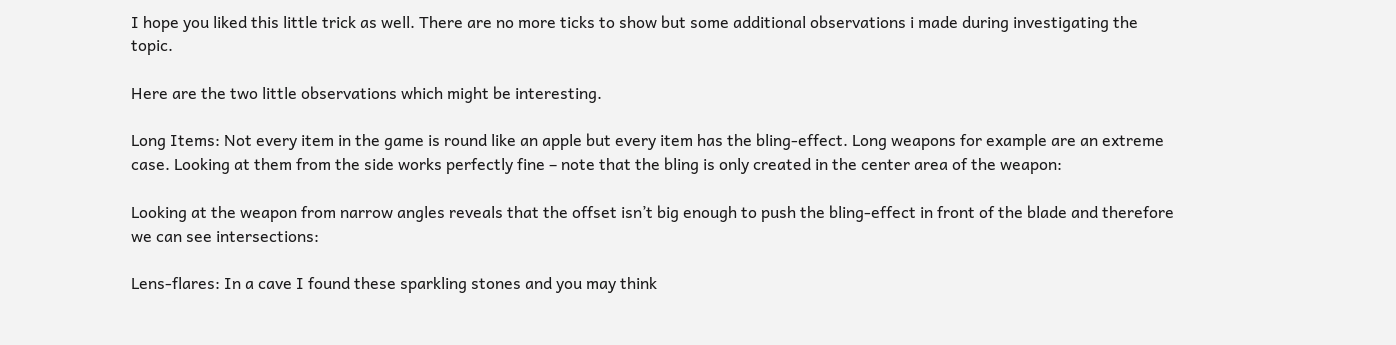I hope you liked this little trick as well. There are no more ticks to show but some additional observations i made during investigating the topic.

Here are the two little observations which might be interesting.

Long Items: Not every item in the game is round like an apple but every item has the bling-effect. Long weapons for example are an extreme case. Looking at them from the side works perfectly fine – note that the bling is only created in the center area of the weapon:

Looking at the weapon from narrow angles reveals that the offset isn’t big enough to push the bling-effect in front of the blade and therefore we can see intersections:

Lens-flares: In a cave I found these sparkling stones and you may think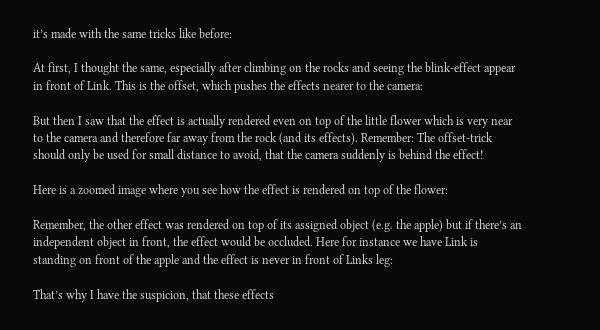it’s made with the same tricks like before:

At first, I thought the same, especially after climbing on the rocks and seeing the blink-effect appear in front of Link. This is the offset, which pushes the effects nearer to the camera:

But then I saw that the effect is actually rendered even on top of the little flower which is very near to the camera and therefore far away from the rock (and its effects). Remember: The offset-trick should only be used for small distance to avoid, that the camera suddenly is behind the effect!

Here is a zoomed image where you see how the effect is rendered on top of the flower:

Remember, the other effect was rendered on top of its assigned object (e.g. the apple) but if there’s an independent object in front, the effect would be occluded. Here for instance we have Link is standing on front of the apple and the effect is never in front of Links leg:

That’s why I have the suspicion, that these effects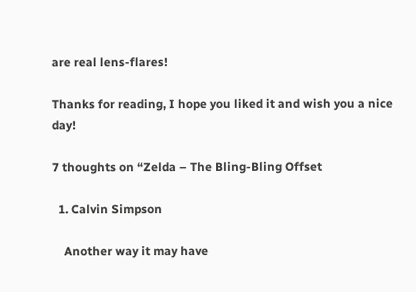are real lens-flares!

Thanks for reading, I hope you liked it and wish you a nice day!

7 thoughts on “Zelda – The Bling-Bling Offset

  1. Calvin Simpson

    Another way it may have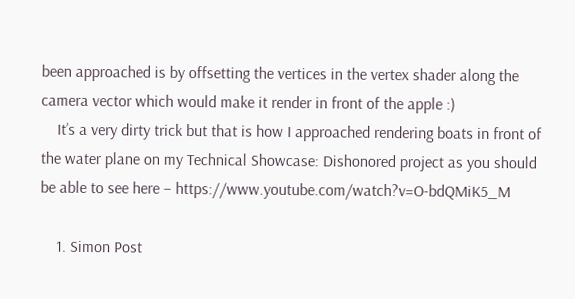been approached is by offsetting the vertices in the vertex shader along the camera vector which would make it render in front of the apple :)
    It’s a very dirty trick but that is how I approached rendering boats in front of the water plane on my Technical Showcase: Dishonored project as you should be able to see here – https://www.youtube.com/watch?v=O-bdQMiK5_M

    1. Simon Post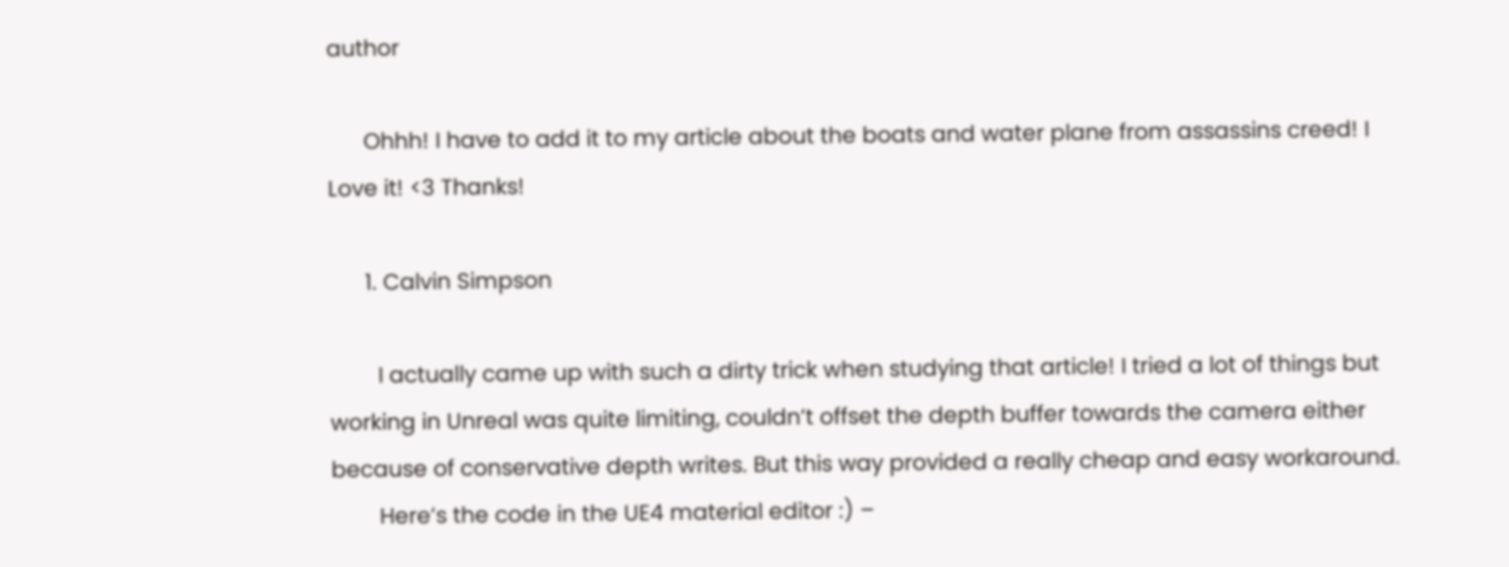author

      Ohhh! I have to add it to my article about the boats and water plane from assassins creed! I Love it! <3 Thanks!

      1. Calvin Simpson

        I actually came up with such a dirty trick when studying that article! I tried a lot of things but working in Unreal was quite limiting, couldn’t offset the depth buffer towards the camera either because of conservative depth writes. But this way provided a really cheap and easy workaround.
        Here’s the code in the UE4 material editor :) –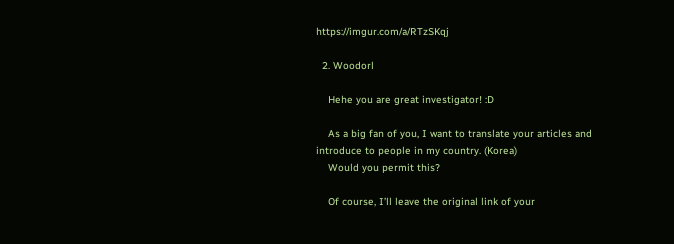https://imgur.com/a/RTzSKqj

  2. Woodorl

    Hehe you are great investigator! :D

    As a big fan of you, I want to translate your articles and introduce to people in my country. (Korea)
    Would you permit this?

    Of course, I’ll leave the original link of your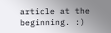article at the beginning. :)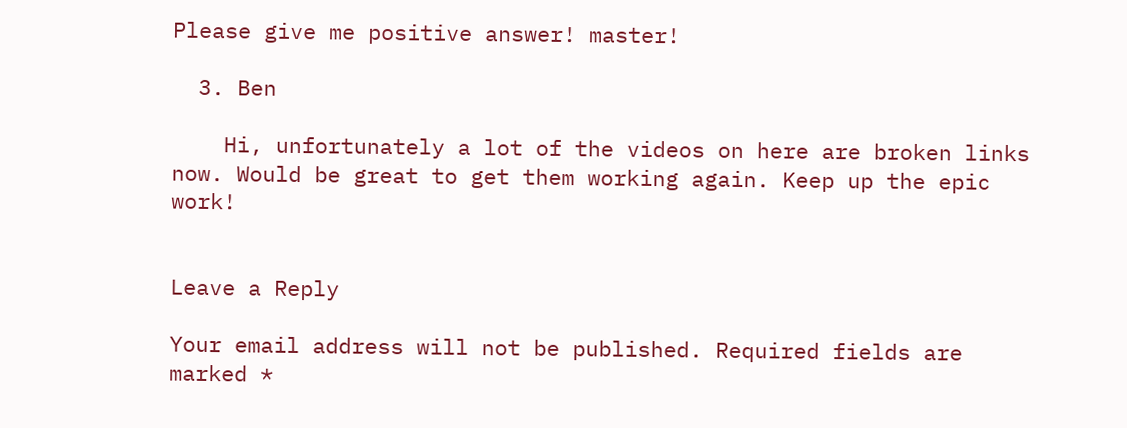Please give me positive answer! master!

  3. Ben

    Hi, unfortunately a lot of the videos on here are broken links now. Would be great to get them working again. Keep up the epic work!


Leave a Reply

Your email address will not be published. Required fields are marked *